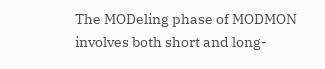The MODeling phase of MODMON involves both short and long-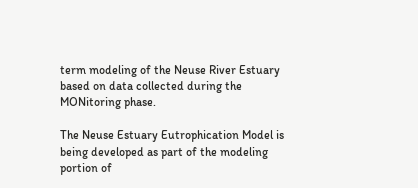term modeling of the Neuse River Estuary based on data collected during the MONitoring phase.

The Neuse Estuary Eutrophication Model is being developed as part of the modeling portion of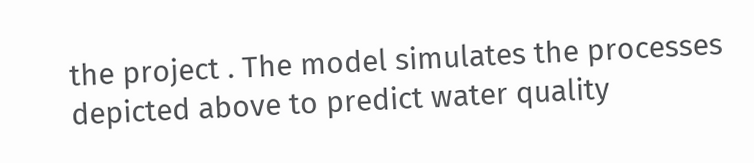the project . The model simulates the processes depicted above to predict water quality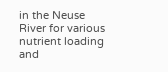in the Neuse River for various nutrient loading and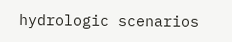hydrologic scenarios